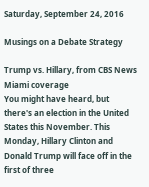Saturday, September 24, 2016

Musings on a Debate Strategy

Trump vs. Hillary, from CBS News Miami coverage
You might have heard, but there's an election in the United States this November. This Monday, Hillary Clinton and Donald Trump will face off in the first of three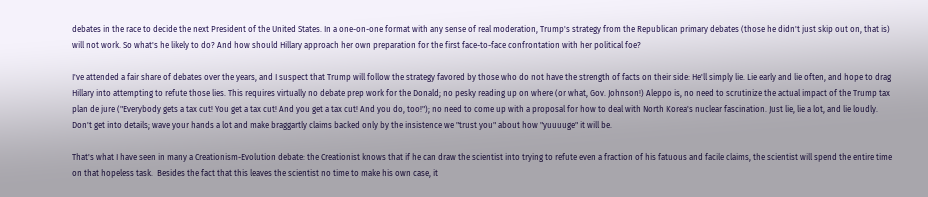debates in the race to decide the next President of the United States. In a one-on-one format with any sense of real moderation, Trump's strategy from the Republican primary debates (those he didn't just skip out on, that is) will not work. So what's he likely to do? And how should Hillary approach her own preparation for the first face-to-face confrontation with her political foe?

I've attended a fair share of debates over the years, and I suspect that Trump will follow the strategy favored by those who do not have the strength of facts on their side: He'll simply lie. Lie early and lie often, and hope to drag Hillary into attempting to refute those lies. This requires virtually no debate prep work for the Donald; no pesky reading up on where (or what, Gov. Johnson!) Aleppo is, no need to scrutinize the actual impact of the Trump tax plan de jure ("Everybody gets a tax cut! You get a tax cut! And you get a tax cut! And you do, too!"); no need to come up with a proposal for how to deal with North Korea's nuclear fascination. Just lie, lie a lot, and lie loudly. Don't get into details; wave your hands a lot and make braggartly claims backed only by the insistence we "trust you" about how "yuuuuge" it will be.

That's what I have seen in many a Creationism-Evolution debate: the Creationist knows that if he can draw the scientist into trying to refute even a fraction of his fatuous and facile claims, the scientist will spend the entire time on that hopeless task.  Besides the fact that this leaves the scientist no time to make his own case, it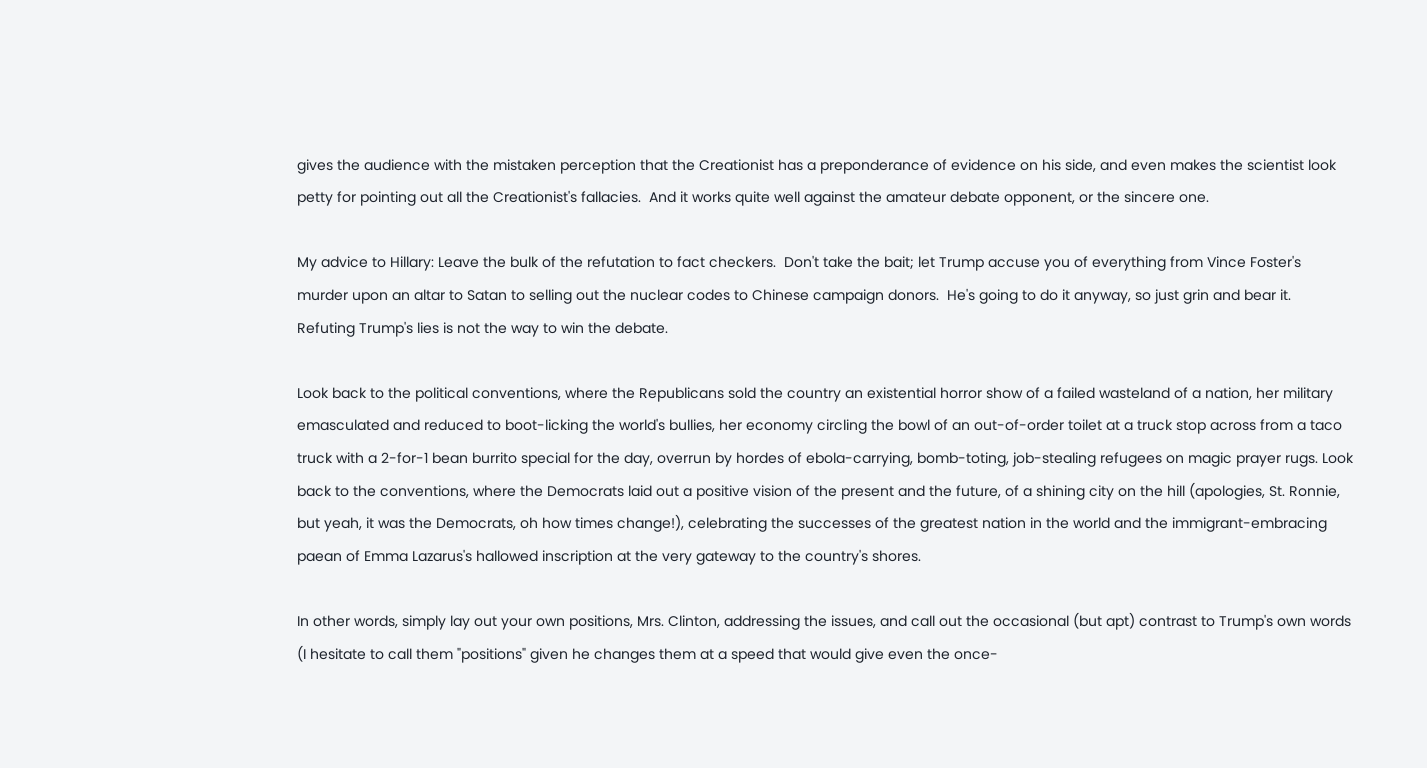gives the audience with the mistaken perception that the Creationist has a preponderance of evidence on his side, and even makes the scientist look petty for pointing out all the Creationist's fallacies.  And it works quite well against the amateur debate opponent, or the sincere one.

My advice to Hillary: Leave the bulk of the refutation to fact checkers.  Don't take the bait; let Trump accuse you of everything from Vince Foster's murder upon an altar to Satan to selling out the nuclear codes to Chinese campaign donors.  He's going to do it anyway, so just grin and bear it.  Refuting Trump's lies is not the way to win the debate.

Look back to the political conventions, where the Republicans sold the country an existential horror show of a failed wasteland of a nation, her military emasculated and reduced to boot-licking the world's bullies, her economy circling the bowl of an out-of-order toilet at a truck stop across from a taco truck with a 2-for-1 bean burrito special for the day, overrun by hordes of ebola-carrying, bomb-toting, job-stealing refugees on magic prayer rugs. Look back to the conventions, where the Democrats laid out a positive vision of the present and the future, of a shining city on the hill (apologies, St. Ronnie, but yeah, it was the Democrats, oh how times change!), celebrating the successes of the greatest nation in the world and the immigrant-embracing paean of Emma Lazarus's hallowed inscription at the very gateway to the country's shores.

In other words, simply lay out your own positions, Mrs. Clinton, addressing the issues, and call out the occasional (but apt) contrast to Trump's own words (I hesitate to call them "positions" given he changes them at a speed that would give even the once-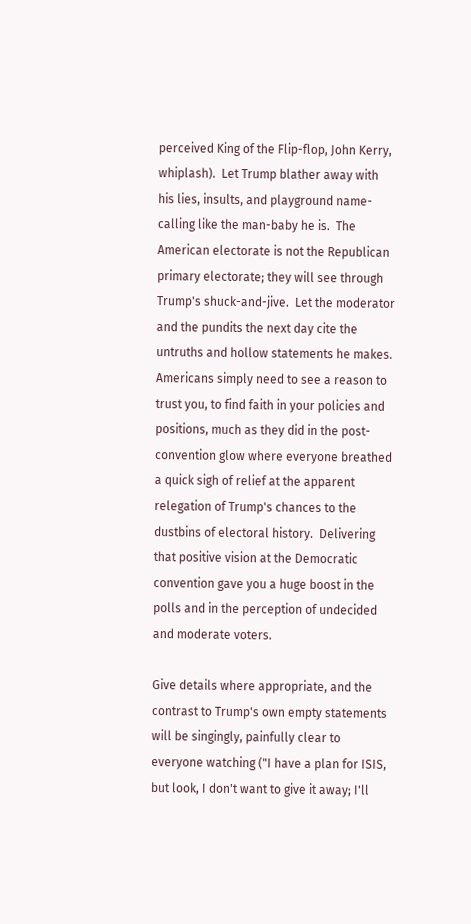perceived King of the Flip-flop, John Kerry, whiplash).  Let Trump blather away with his lies, insults, and playground name-calling like the man-baby he is.  The American electorate is not the Republican primary electorate; they will see through Trump's shuck-and-jive.  Let the moderator and the pundits the next day cite the untruths and hollow statements he makes.  Americans simply need to see a reason to trust you, to find faith in your policies and positions, much as they did in the post-convention glow where everyone breathed a quick sigh of relief at the apparent relegation of Trump's chances to the dustbins of electoral history.  Delivering that positive vision at the Democratic convention gave you a huge boost in the polls and in the perception of undecided and moderate voters.

Give details where appropriate, and the contrast to Trump's own empty statements will be singingly, painfully clear to everyone watching ("I have a plan for ISIS, but look, I don't want to give it away; I'll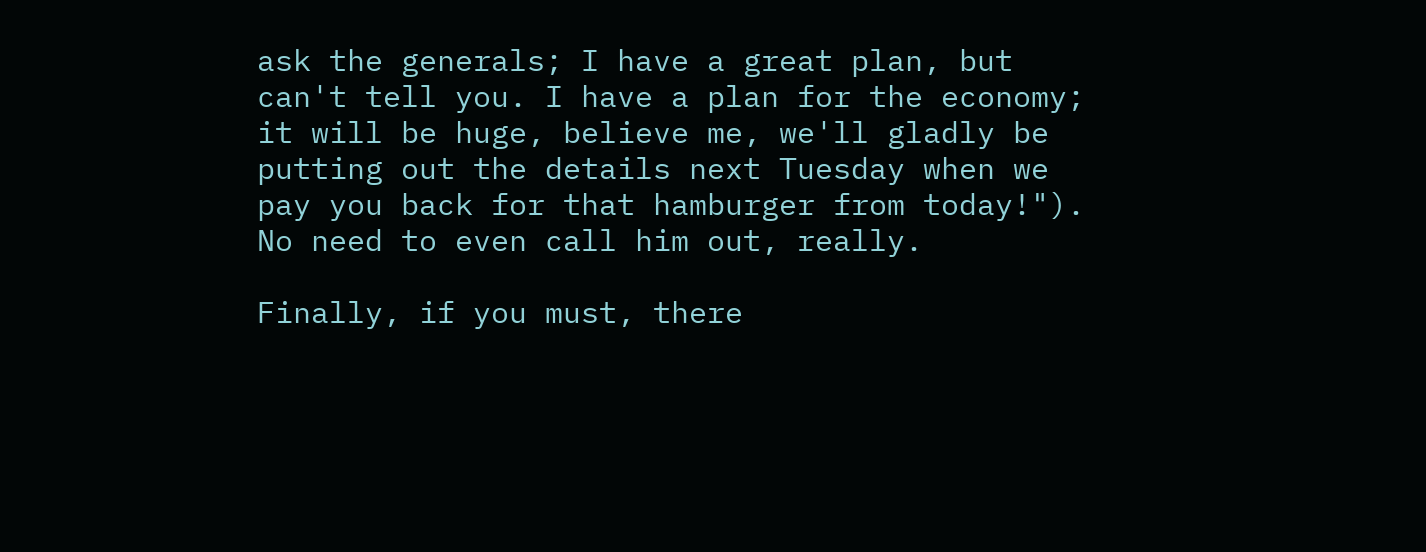ask the generals; I have a great plan, but can't tell you. I have a plan for the economy; it will be huge, believe me, we'll gladly be putting out the details next Tuesday when we pay you back for that hamburger from today!").  No need to even call him out, really.

Finally, if you must, there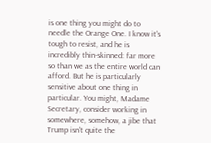is one thing you might do to needle the Orange One. I know it's tough to resist, and he is incredibly thin-skinned: far more so than we as the entire world can afford. But he is particularly sensitive about one thing in particular. You might, Madame Secretary, consider working in somewhere, somehow, a jibe that Trump isn't quite the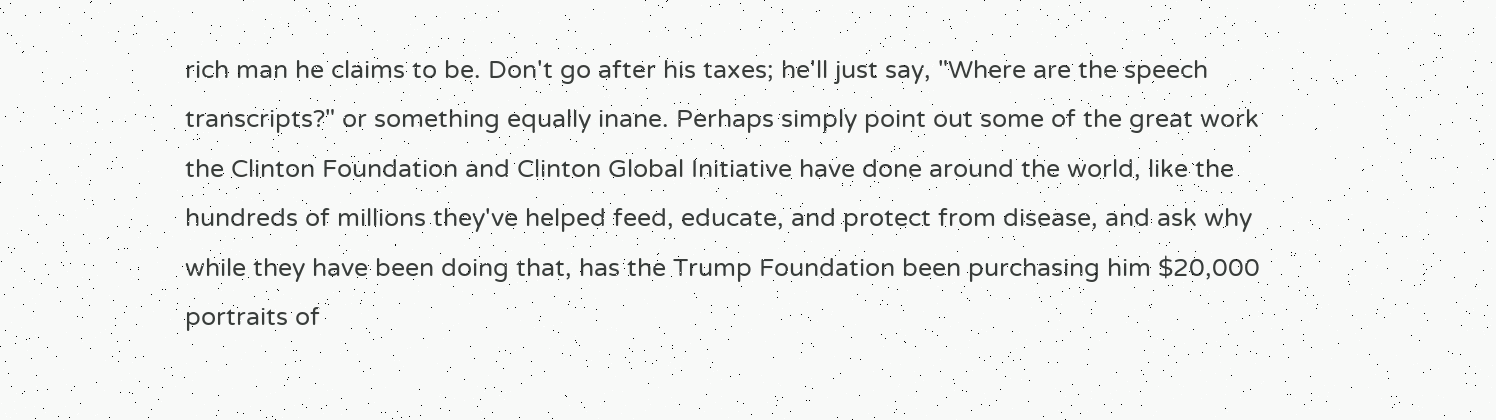rich man he claims to be. Don't go after his taxes; he'll just say, "Where are the speech transcripts?" or something equally inane. Perhaps simply point out some of the great work the Clinton Foundation and Clinton Global Initiative have done around the world, like the hundreds of millions they've helped feed, educate, and protect from disease, and ask why while they have been doing that, has the Trump Foundation been purchasing him $20,000 portraits of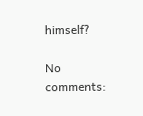himself?

No comments: